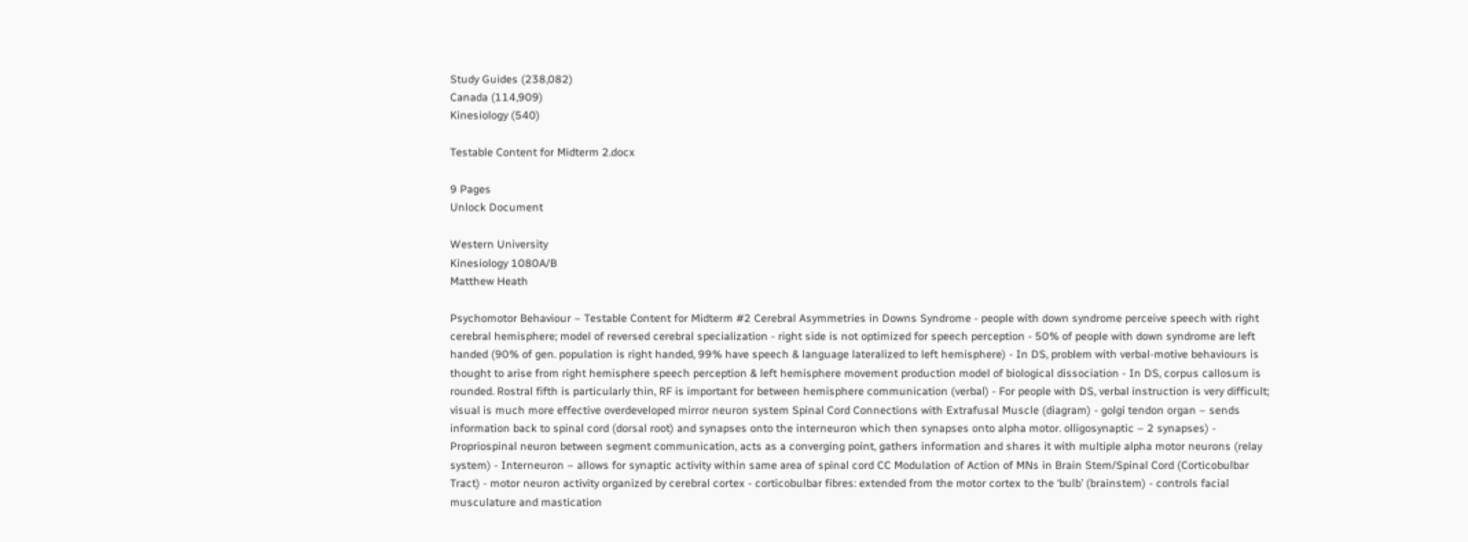Study Guides (238,082)
Canada (114,909)
Kinesiology (540)

Testable Content for Midterm 2.docx

9 Pages
Unlock Document

Western University
Kinesiology 1080A/B
Matthew Heath

Psychomotor Behaviour – Testable Content for Midterm #2 Cerebral Asymmetries in Downs Syndrome - people with down syndrome perceive speech with right cerebral hemisphere; model of reversed cerebral specialization - right side is not optimized for speech perception - 50% of people with down syndrome are left handed (90% of gen. population is right handed, 99% have speech & language lateralized to left hemisphere) - In DS, problem with verbal-motive behaviours is thought to arise from right hemisphere speech perception & left hemisphere movement production model of biological dissociation - In DS, corpus callosum is rounded. Rostral fifth is particularly thin, RF is important for between hemisphere communication (verbal) - For people with DS, verbal instruction is very difficult; visual is much more effective overdeveloped mirror neuron system Spinal Cord Connections with Extrafusal Muscle (diagram) - golgi tendon organ – sends information back to spinal cord (dorsal root) and synapses onto the interneuron which then synapses onto alpha motor. olligosynaptic – 2 synapses) - Propriospinal neuron between segment communication, acts as a converging point, gathers information and shares it with multiple alpha motor neurons (relay system) - Interneuron – allows for synaptic activity within same area of spinal cord CC Modulation of Action of MNs in Brain Stem/Spinal Cord (Corticobulbar Tract) - motor neuron activity organized by cerebral cortex - corticobulbar fibres: extended from the motor cortex to the ‘bulb’ (brainstem) - controls facial musculature and mastication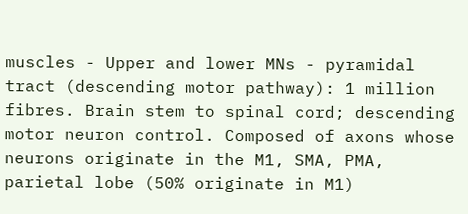muscles - Upper and lower MNs - pyramidal tract (descending motor pathway): 1 million fibres. Brain stem to spinal cord; descending motor neuron control. Composed of axons whose neurons originate in the M1, SMA, PMA, parietal lobe (50% originate in M1)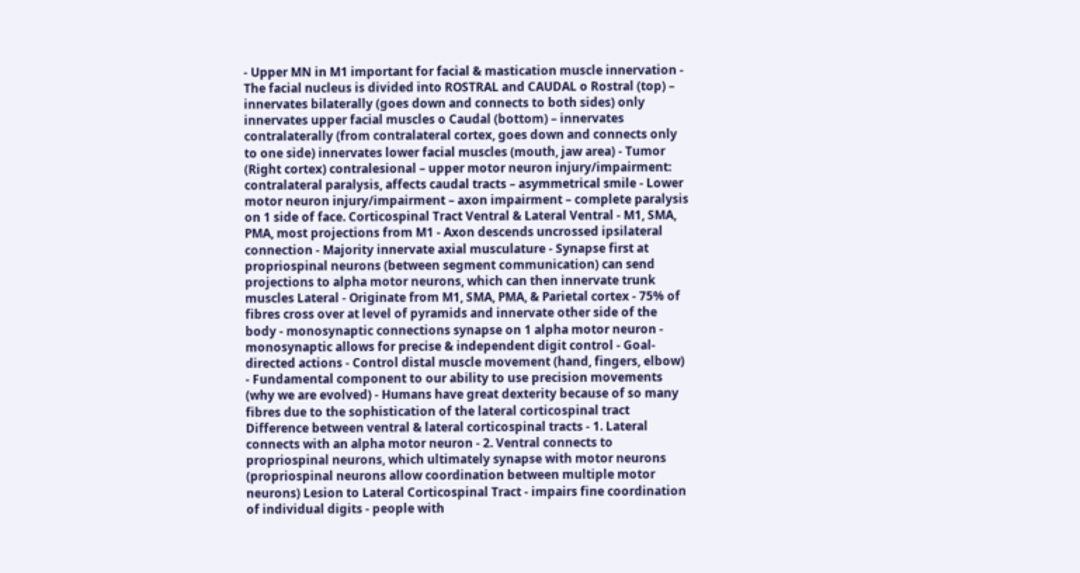- Upper MN in M1 important for facial & mastication muscle innervation - The facial nucleus is divided into ROSTRAL and CAUDAL o Rostral (top) – innervates bilaterally (goes down and connects to both sides) only innervates upper facial muscles o Caudal (bottom) – innervates contralaterally (from contralateral cortex, goes down and connects only to one side) innervates lower facial muscles (mouth, jaw area) - Tumor (Right cortex) contralesional – upper motor neuron injury/impairment: contralateral paralysis, affects caudal tracts – asymmetrical smile - Lower motor neuron injury/impairment – axon impairment – complete paralysis on 1 side of face. Corticospinal Tract Ventral & Lateral Ventral - M1, SMA, PMA, most projections from M1 - Axon descends uncrossed ipsilateral connection - Majority innervate axial musculature - Synapse first at propriospinal neurons (between segment communication) can send projections to alpha motor neurons, which can then innervate trunk muscles Lateral - Originate from M1, SMA, PMA, & Parietal cortex - 75% of fibres cross over at level of pyramids and innervate other side of the body - monosynaptic connections synapse on 1 alpha motor neuron - monosynaptic allows for precise & independent digit control - Goal-directed actions - Control distal muscle movement (hand, fingers, elbow) - Fundamental component to our ability to use precision movements (why we are evolved) - Humans have great dexterity because of so many fibres due to the sophistication of the lateral corticospinal tract Difference between ventral & lateral corticospinal tracts - 1. Lateral connects with an alpha motor neuron - 2. Ventral connects to propriospinal neurons, which ultimately synapse with motor neurons (propriospinal neurons allow coordination between multiple motor neurons) Lesion to Lateral Corticospinal Tract - impairs fine coordination of individual digits - people with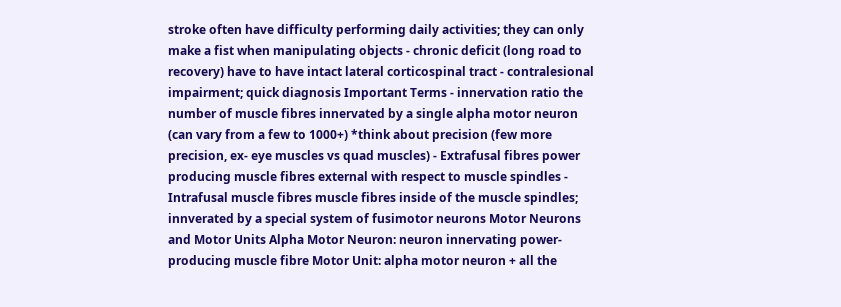stroke often have difficulty performing daily activities; they can only make a fist when manipulating objects - chronic deficit (long road to recovery) have to have intact lateral corticospinal tract - contralesional impairment; quick diagnosis Important Terms - innervation ratio the number of muscle fibres innervated by a single alpha motor neuron (can vary from a few to 1000+) *think about precision (few more precision, ex- eye muscles vs quad muscles) - Extrafusal fibres power producing muscle fibres external with respect to muscle spindles - Intrafusal muscle fibres muscle fibres inside of the muscle spindles; innverated by a special system of fusimotor neurons Motor Neurons and Motor Units Alpha Motor Neuron: neuron innervating power-producing muscle fibre Motor Unit: alpha motor neuron + all the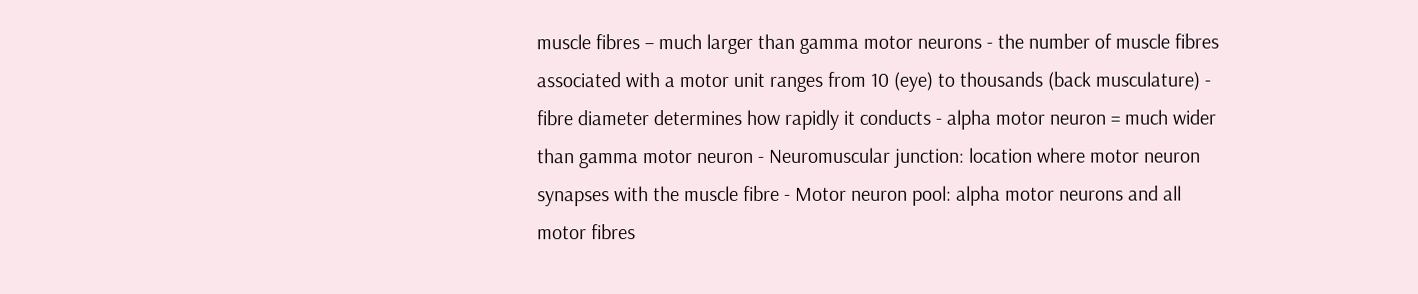muscle fibres – much larger than gamma motor neurons - the number of muscle fibres associated with a motor unit ranges from 10 (eye) to thousands (back musculature) - fibre diameter determines how rapidly it conducts - alpha motor neuron = much wider than gamma motor neuron - Neuromuscular junction: location where motor neuron synapses with the muscle fibre - Motor neuron pool: alpha motor neurons and all motor fibres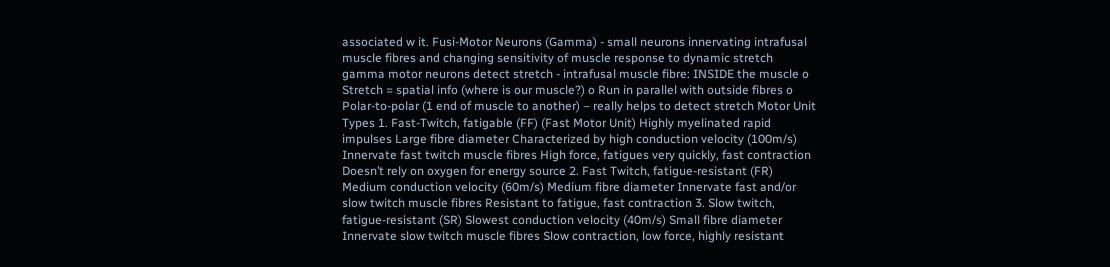associated w it. Fusi-Motor Neurons (Gamma) - small neurons innervating intrafusal muscle fibres and changing sensitivity of muscle response to dynamic stretch gamma motor neurons detect stretch - intrafusal muscle fibre: INSIDE the muscle o Stretch = spatial info (where is our muscle?) o Run in parallel with outside fibres o Polar-to-polar (1 end of muscle to another) – really helps to detect stretch Motor Unit Types 1. Fast-Twitch, fatigable (FF) (Fast Motor Unit) Highly myelinated rapid impulses Large fibre diameter Characterized by high conduction velocity (100m/s) Innervate fast twitch muscle fibres High force, fatigues very quickly, fast contraction Doesn’t rely on oxygen for energy source 2. Fast Twitch, fatigue-resistant (FR) Medium conduction velocity (60m/s) Medium fibre diameter Innervate fast and/or slow twitch muscle fibres Resistant to fatigue, fast contraction 3. Slow twitch, fatigue-resistant (SR) Slowest conduction velocity (40m/s) Small fibre diameter Innervate slow twitch muscle fibres Slow contraction, low force, highly resistant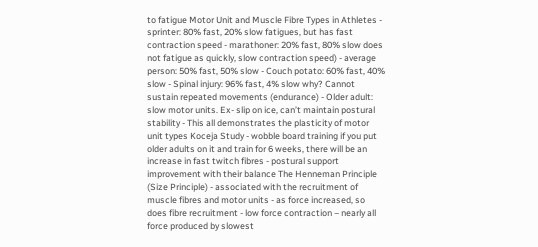to fatigue Motor Unit and Muscle Fibre Types in Athletes - sprinter: 80% fast, 20% slow fatigues, but has fast contraction speed - marathoner: 20% fast, 80% slow does not fatigue as quickly, slow contraction speed) - average person: 50% fast, 50% slow - Couch potato: 60% fast, 40% slow - Spinal injury: 96% fast, 4% slow why? Cannot sustain repeated movements (endurance) - Older adult: slow motor units. Ex- slip on ice, can’t maintain postural stability - This all demonstrates the plasticity of motor unit types Koceja Study - wobble board training if you put older adults on it and train for 6 weeks, there will be an increase in fast twitch fibres - postural support improvement with their balance The Henneman Principle (Size Principle) - associated with the recruitment of muscle fibres and motor units - as force increased, so does fibre recruitment - low force contraction – nearly all force produced by slowest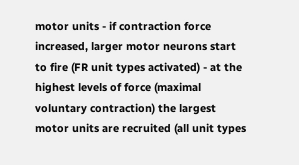motor units - if contraction force increased, larger motor neurons start to fire (FR unit types activated) - at the highest levels of force (maximal voluntary contraction) the largest motor units are recruited (all unit types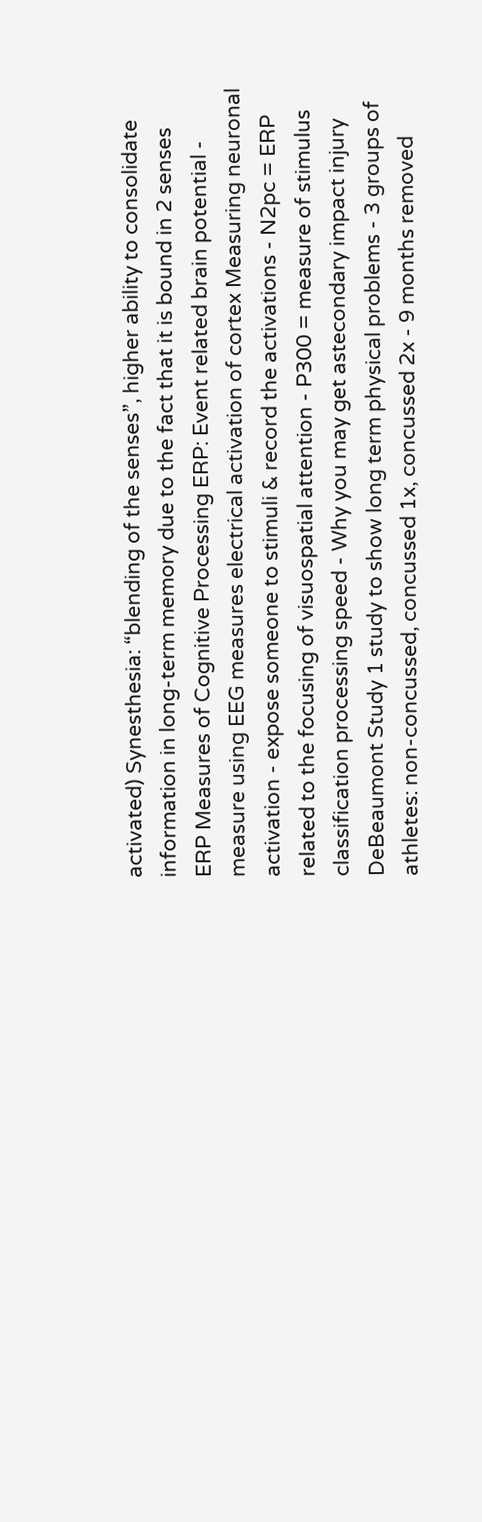activated) Synesthesia: “blending of the senses”, higher ability to consolidate information in long-term memory due to the fact that it is bound in 2 senses ERP Measures of Cognitive Processing ERP: Event related brain potential - measure using EEG measures electrical activation of cortex Measuring neuronal activation - expose someone to stimuli & record the activations - N2pc = ERP related to the focusing of visuospatial attention - P300 = measure of stimulus classification processing speed - Why you may get astecondary impact injury DeBeaumont Study 1 study to show long term physical problems - 3 groups of athletes: non-concussed, concussed 1x, concussed 2x - 9 months removed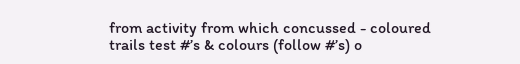from activity from which concussed - coloured trails test #’s & colours (follow #’s) o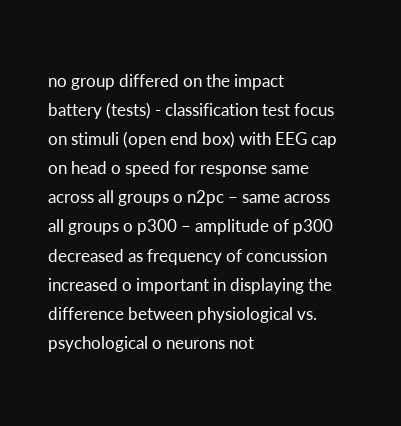no group differed on the impact battery (tests) - classification test focus on stimuli (open end box) with EEG cap on head o speed for response same across all groups o n2pc – same across all groups o p300 – amplitude of p300 decreased as frequency of concussion increased o important in displaying the difference between physiological vs. psychological o neurons not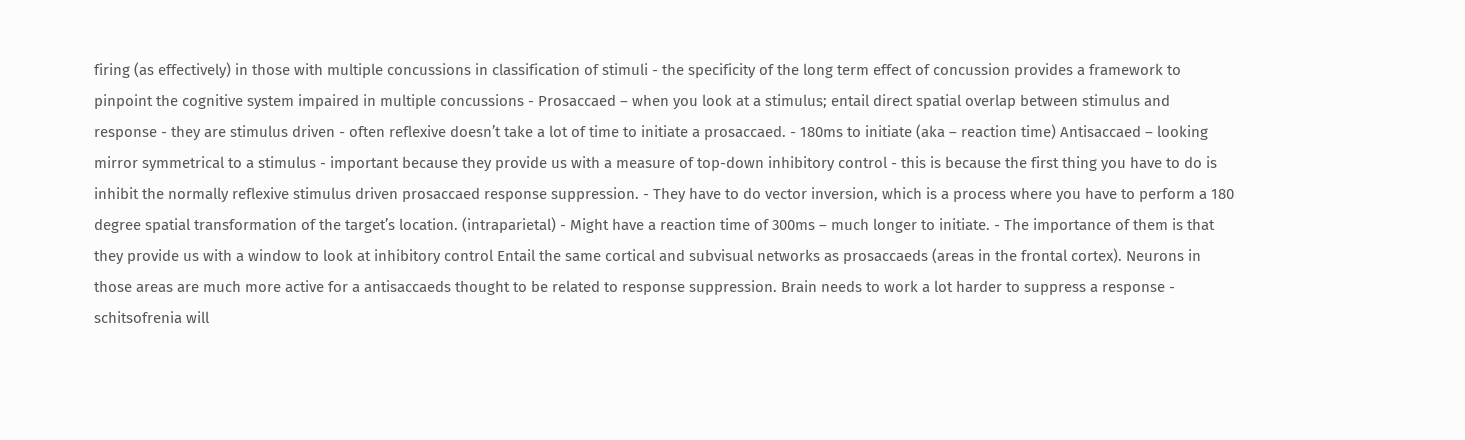firing (as effectively) in those with multiple concussions in classification of stimuli - the specificity of the long term effect of concussion provides a framework to pinpoint the cognitive system impaired in multiple concussions - Prosaccaed – when you look at a stimulus; entail direct spatial overlap between stimulus and response - they are stimulus driven - often reflexive doesn’t take a lot of time to initiate a prosaccaed. - 180ms to initiate (aka – reaction time) Antisaccaed – looking mirror symmetrical to a stimulus - important because they provide us with a measure of top-down inhibitory control - this is because the first thing you have to do is inhibit the normally reflexive stimulus driven prosaccaed response suppression. - They have to do vector inversion, which is a process where you have to perform a 180 degree spatial transformation of the target’s location. (intraparietal) - Might have a reaction time of 300ms – much longer to initiate. - The importance of them is that they provide us with a window to look at inhibitory control Entail the same cortical and subvisual networks as prosaccaeds (areas in the frontal cortex). Neurons in those areas are much more active for a antisaccaeds thought to be related to response suppression. Brain needs to work a lot harder to suppress a response - schitsofrenia will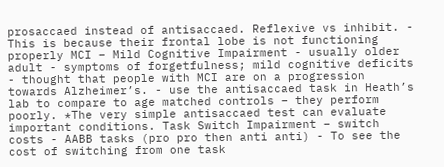prosaccaed instead of antisaccaed. Reflexive vs inhibit. - This is because their frontal lobe is not functioning properly MCI – Mild Cognitive Impairment - usually older adult - symptoms of forgetfulness; mild cognitive deficits - thought that people with MCI are on a progression towards Alzheimer’s. - use the antisaccaed task in Heath’s lab to compare to age matched controls – they perform poorly. *The very simple antisaccaed test can evaluate important conditions. Task Switch Impairment – switch costs - AABB tasks (pro pro then anti anti) - To see the cost of switching from one task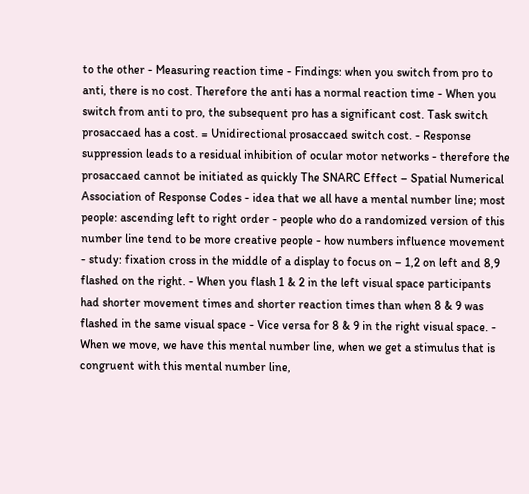to the other - Measuring reaction time - Findings: when you switch from pro to anti, there is no cost. Therefore the anti has a normal reaction time - When you switch from anti to pro, the subsequent pro has a significant cost. Task switch prosaccaed has a cost. = Unidirectional prosaccaed switch cost. - Response suppression leads to a residual inhibition of ocular motor networks - therefore the prosaccaed cannot be initiated as quickly The SNARC Effect – Spatial Numerical Association of Response Codes - idea that we all have a mental number line; most people: ascending left to right order - people who do a randomized version of this number line tend to be more creative people - how numbers influence movement - study: fixation cross in the middle of a display to focus on – 1,2 on left and 8,9 flashed on the right. - When you flash 1 & 2 in the left visual space participants had shorter movement times and shorter reaction times than when 8 & 9 was flashed in the same visual space - Vice versa for 8 & 9 in the right visual space. - When we move, we have this mental number line, when we get a stimulus that is congruent with this mental number line,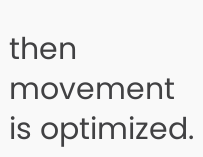then movement is optimized.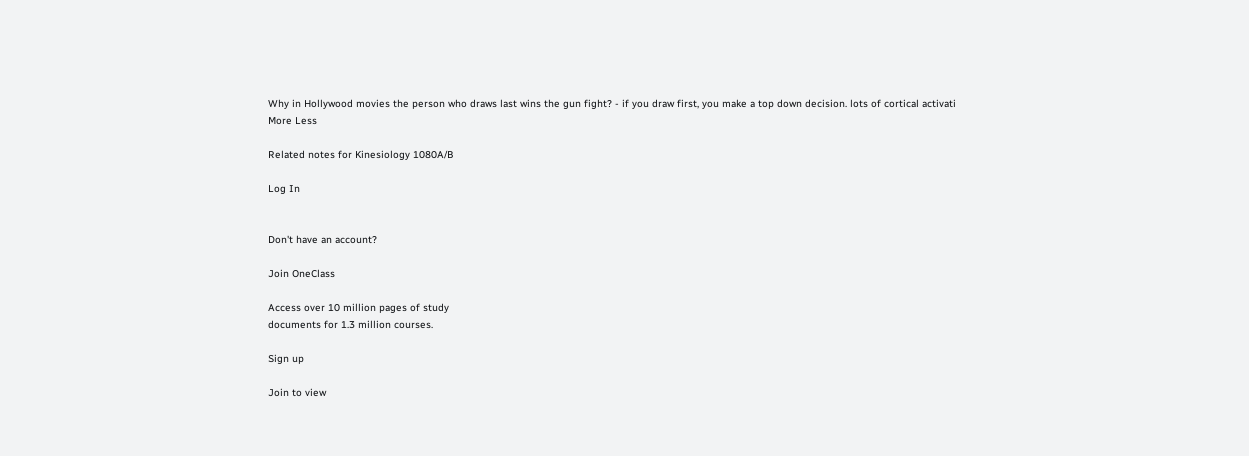Why in Hollywood movies the person who draws last wins the gun fight? - if you draw first, you make a top down decision. lots of cortical activati
More Less

Related notes for Kinesiology 1080A/B

Log In


Don't have an account?

Join OneClass

Access over 10 million pages of study
documents for 1.3 million courses.

Sign up

Join to view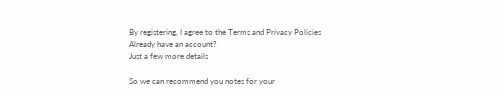By registering, I agree to the Terms and Privacy Policies
Already have an account?
Just a few more details

So we can recommend you notes for your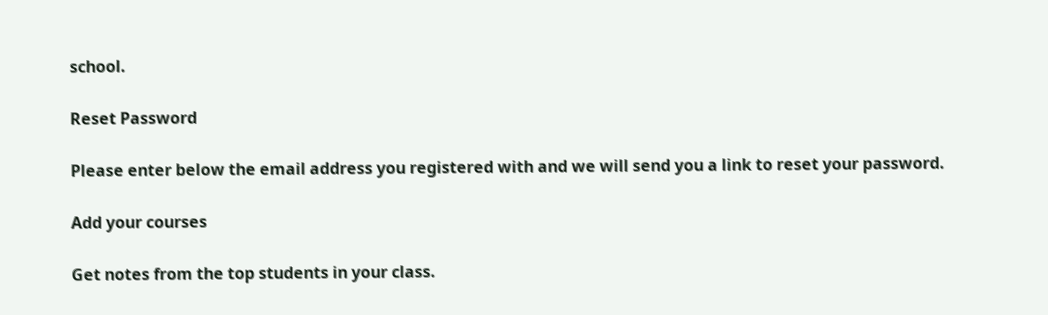school.

Reset Password

Please enter below the email address you registered with and we will send you a link to reset your password.

Add your courses

Get notes from the top students in your class.